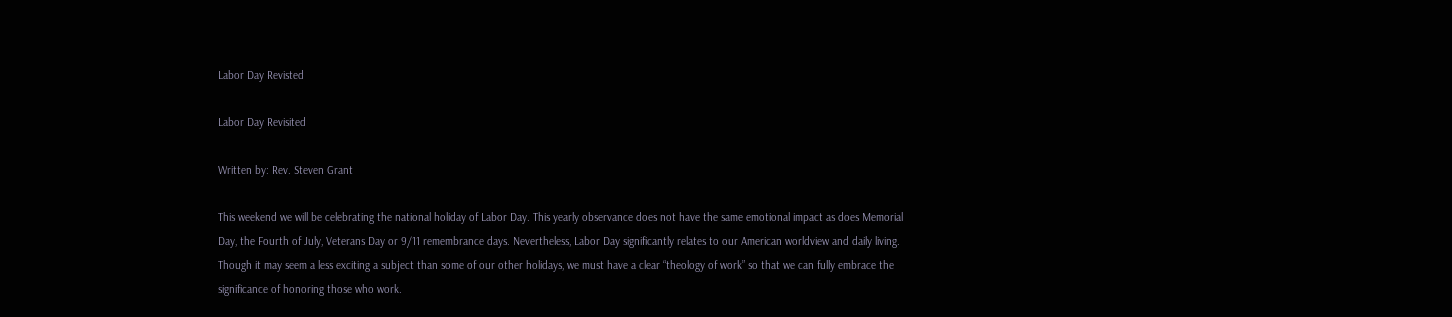Labor Day Revisted

Labor Day Revisited

Written by: Rev. Steven Grant

This weekend we will be celebrating the national holiday of Labor Day. This yearly observance does not have the same emotional impact as does Memorial Day, the Fourth of July, Veterans Day or 9/11 remembrance days. Nevertheless, Labor Day significantly relates to our American worldview and daily living. Though it may seem a less exciting a subject than some of our other holidays, we must have a clear “theology of work” so that we can fully embrace the significance of honoring those who work.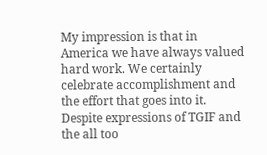My impression is that in America we have always valued hard work. We certainly celebrate accomplishment and the effort that goes into it. Despite expressions of TGIF and the all too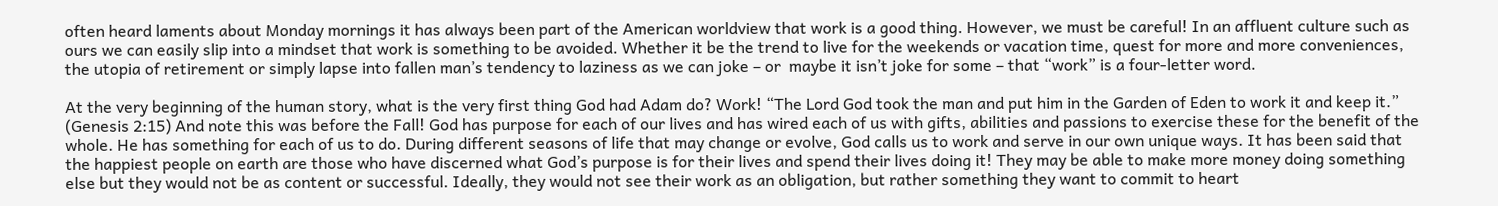often heard laments about Monday mornings it has always been part of the American worldview that work is a good thing. However, we must be careful! In an affluent culture such as ours we can easily slip into a mindset that work is something to be avoided. Whether it be the trend to live for the weekends or vacation time, quest for more and more conveniences, the utopia of retirement or simply lapse into fallen man’s tendency to laziness as we can joke – or  maybe it isn’t joke for some – that “work” is a four-letter word.

At the very beginning of the human story, what is the very first thing God had Adam do? Work! “The Lord God took the man and put him in the Garden of Eden to work it and keep it.” (Genesis 2:15) And note this was before the Fall! God has purpose for each of our lives and has wired each of us with gifts, abilities and passions to exercise these for the benefit of the whole. He has something for each of us to do. During different seasons of life that may change or evolve, God calls us to work and serve in our own unique ways. It has been said that the happiest people on earth are those who have discerned what God’s purpose is for their lives and spend their lives doing it! They may be able to make more money doing something else but they would not be as content or successful. Ideally, they would not see their work as an obligation, but rather something they want to commit to heart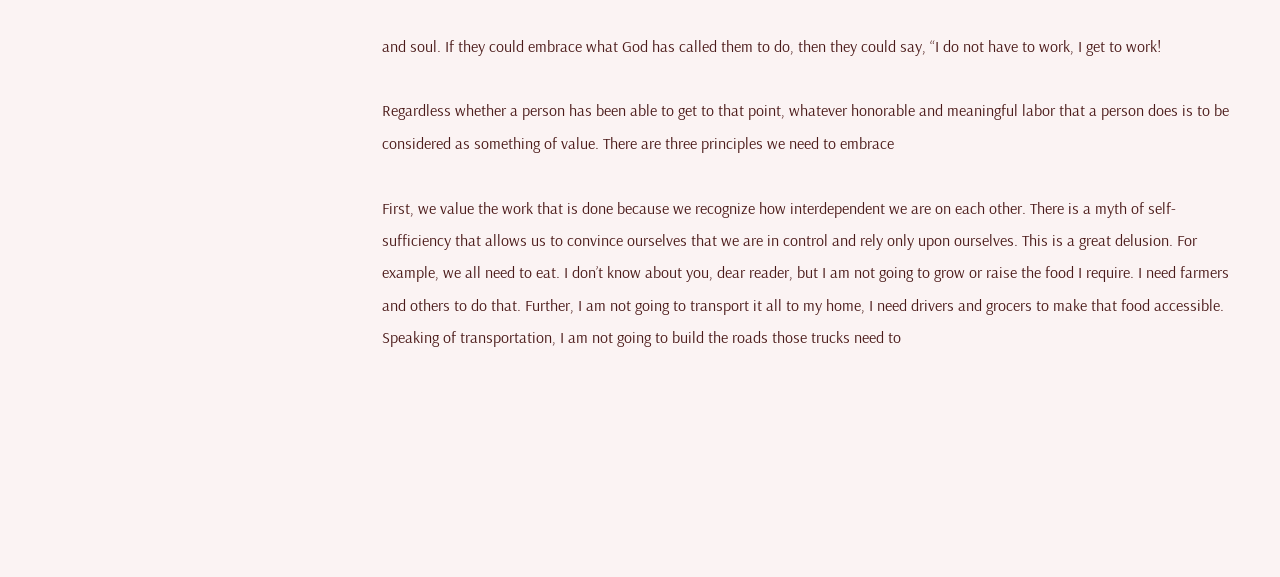and soul. If they could embrace what God has called them to do, then they could say, “I do not have to work, I get to work!

Regardless whether a person has been able to get to that point, whatever honorable and meaningful labor that a person does is to be considered as something of value. There are three principles we need to embrace

First, we value the work that is done because we recognize how interdependent we are on each other. There is a myth of self-sufficiency that allows us to convince ourselves that we are in control and rely only upon ourselves. This is a great delusion. For example, we all need to eat. I don’t know about you, dear reader, but I am not going to grow or raise the food I require. I need farmers and others to do that. Further, I am not going to transport it all to my home, I need drivers and grocers to make that food accessible. Speaking of transportation, I am not going to build the roads those trucks need to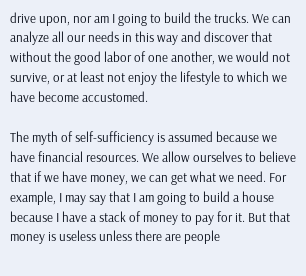drive upon, nor am I going to build the trucks. We can analyze all our needs in this way and discover that without the good labor of one another, we would not survive, or at least not enjoy the lifestyle to which we have become accustomed.

The myth of self-sufficiency is assumed because we have financial resources. We allow ourselves to believe that if we have money, we can get what we need. For example, I may say that I am going to build a house because I have a stack of money to pay for it. But that money is useless unless there are people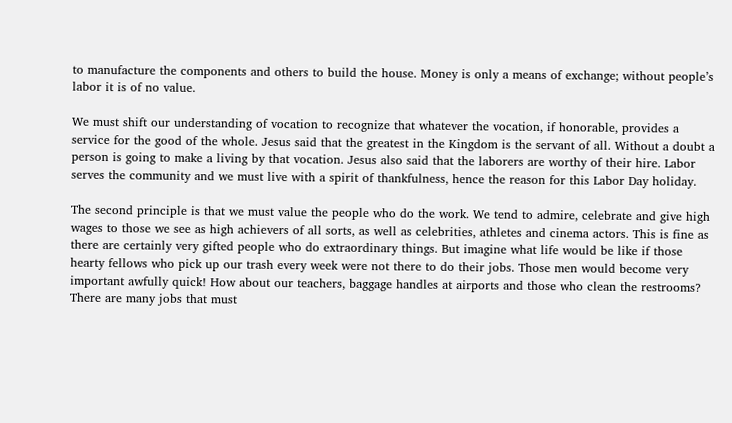to manufacture the components and others to build the house. Money is only a means of exchange; without people’s labor it is of no value.

We must shift our understanding of vocation to recognize that whatever the vocation, if honorable, provides a service for the good of the whole. Jesus said that the greatest in the Kingdom is the servant of all. Without a doubt a person is going to make a living by that vocation. Jesus also said that the laborers are worthy of their hire. Labor serves the community and we must live with a spirit of thankfulness, hence the reason for this Labor Day holiday.

The second principle is that we must value the people who do the work. We tend to admire, celebrate and give high wages to those we see as high achievers of all sorts, as well as celebrities, athletes and cinema actors. This is fine as there are certainly very gifted people who do extraordinary things. But imagine what life would be like if those hearty fellows who pick up our trash every week were not there to do their jobs. Those men would become very important awfully quick! How about our teachers, baggage handles at airports and those who clean the restrooms? There are many jobs that must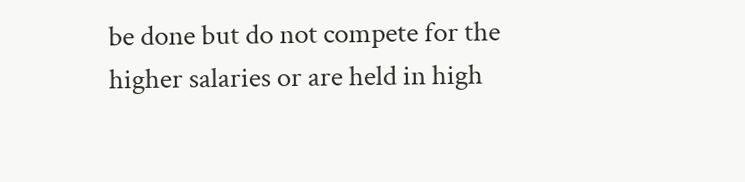be done but do not compete for the higher salaries or are held in high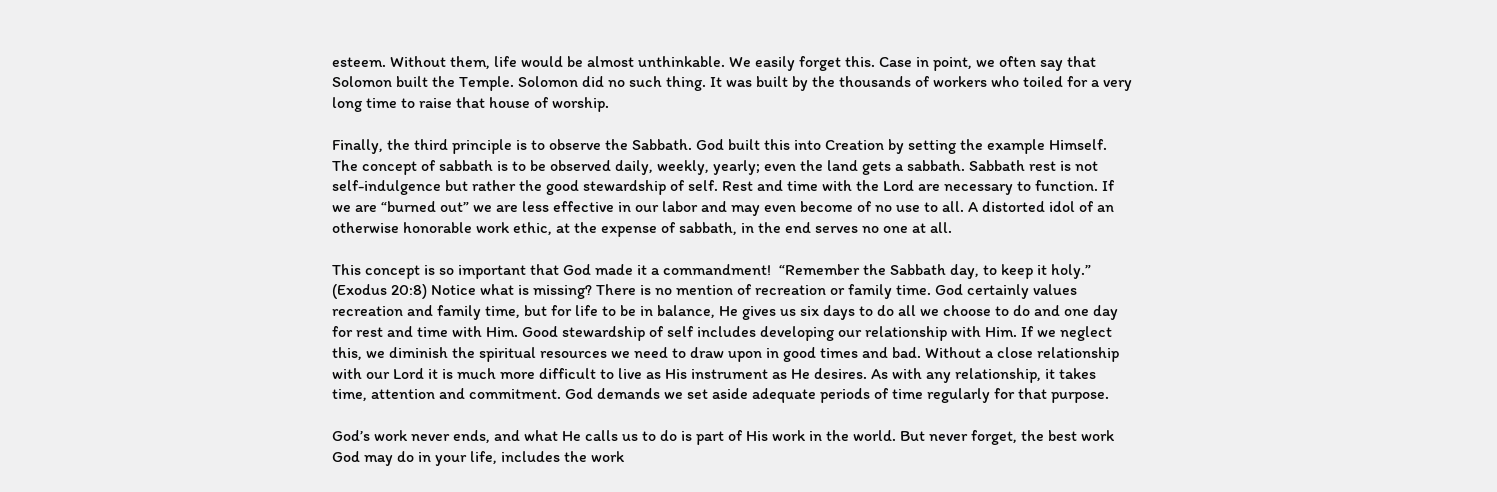esteem. Without them, life would be almost unthinkable. We easily forget this. Case in point, we often say that Solomon built the Temple. Solomon did no such thing. It was built by the thousands of workers who toiled for a very long time to raise that house of worship.

Finally, the third principle is to observe the Sabbath. God built this into Creation by setting the example Himself. The concept of sabbath is to be observed daily, weekly, yearly; even the land gets a sabbath. Sabbath rest is not self-indulgence but rather the good stewardship of self. Rest and time with the Lord are necessary to function. If we are “burned out” we are less effective in our labor and may even become of no use to all. A distorted idol of an otherwise honorable work ethic, at the expense of sabbath, in the end serves no one at all.

This concept is so important that God made it a commandment!  “Remember the Sabbath day, to keep it holy.” (Exodus 20:8) Notice what is missing? There is no mention of recreation or family time. God certainly values recreation and family time, but for life to be in balance, He gives us six days to do all we choose to do and one day for rest and time with Him. Good stewardship of self includes developing our relationship with Him. If we neglect this, we diminish the spiritual resources we need to draw upon in good times and bad. Without a close relationship with our Lord it is much more difficult to live as His instrument as He desires. As with any relationship, it takes time, attention and commitment. God demands we set aside adequate periods of time regularly for that purpose.

God’s work never ends, and what He calls us to do is part of His work in the world. But never forget, the best work God may do in your life, includes the work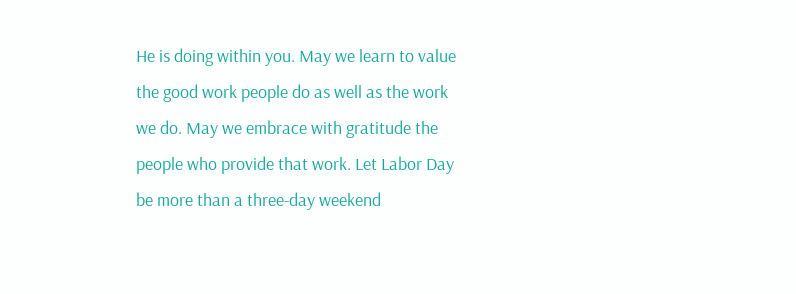He is doing within you. May we learn to value the good work people do as well as the work we do. May we embrace with gratitude the people who provide that work. Let Labor Day be more than a three-day weekend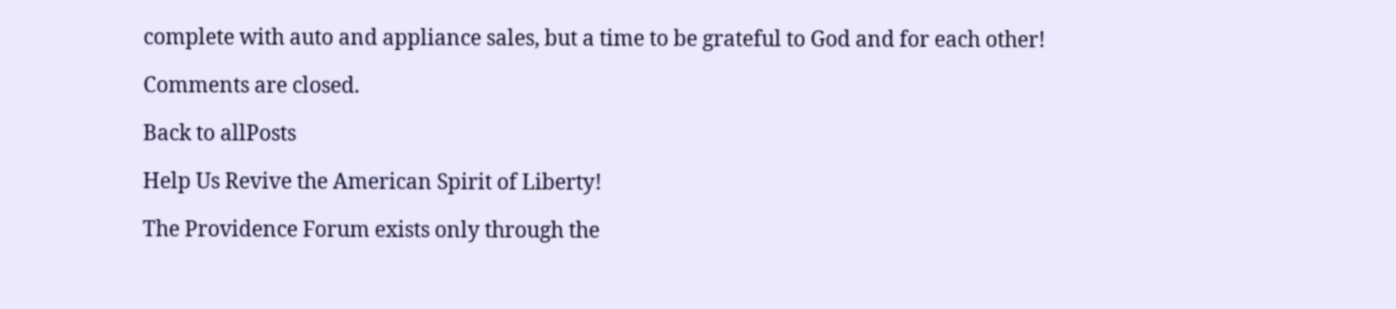complete with auto and appliance sales, but a time to be grateful to God and for each other!

Comments are closed.

Back to allPosts

Help Us Revive the American Spirit of Liberty!

The Providence Forum exists only through the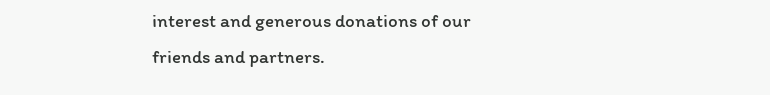interest and generous donations of our friends and partners.